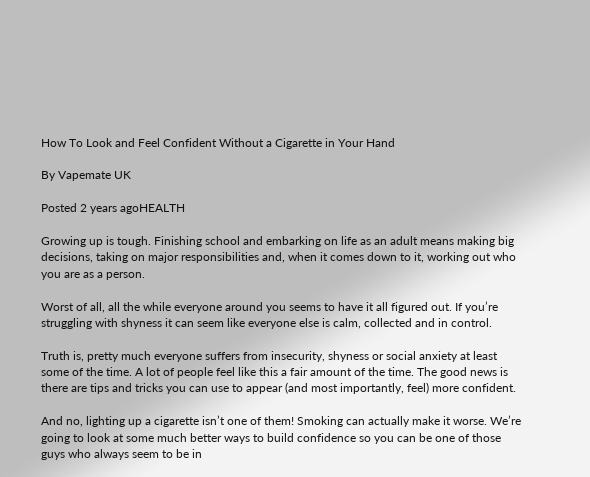How To Look and Feel Confident Without a Cigarette in Your Hand

By Vapemate UK

Posted 2 years agoHEALTH

Growing up is tough. Finishing school and embarking on life as an adult means making big decisions, taking on major responsibilities and, when it comes down to it, working out who you are as a person.

Worst of all, all the while everyone around you seems to have it all figured out. If you’re struggling with shyness it can seem like everyone else is calm, collected and in control.

Truth is, pretty much everyone suffers from insecurity, shyness or social anxiety at least some of the time. A lot of people feel like this a fair amount of the time. The good news is there are tips and tricks you can use to appear (and most importantly, feel) more confident.

And no, lighting up a cigarette isn’t one of them! Smoking can actually make it worse. We’re going to look at some much better ways to build confidence so you can be one of those guys who always seem to be in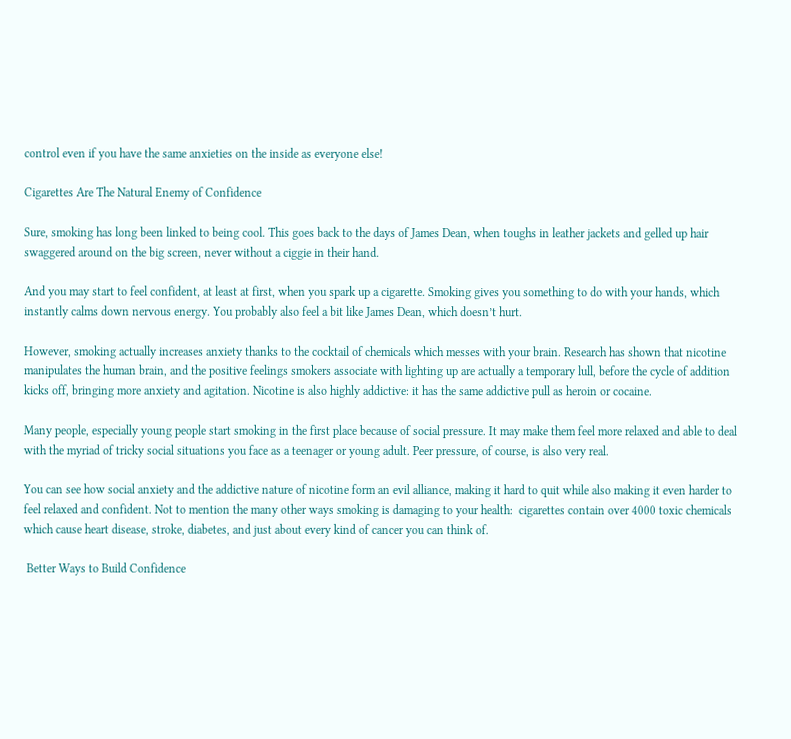control even if you have the same anxieties on the inside as everyone else!

Cigarettes Are The Natural Enemy of Confidence

Sure, smoking has long been linked to being cool. This goes back to the days of James Dean, when toughs in leather jackets and gelled up hair swaggered around on the big screen, never without a ciggie in their hand.

And you may start to feel confident, at least at first, when you spark up a cigarette. Smoking gives you something to do with your hands, which instantly calms down nervous energy. You probably also feel a bit like James Dean, which doesn’t hurt.

However, smoking actually increases anxiety thanks to the cocktail of chemicals which messes with your brain. Research has shown that nicotine manipulates the human brain, and the positive feelings smokers associate with lighting up are actually a temporary lull, before the cycle of addition kicks off, bringing more anxiety and agitation. Nicotine is also highly addictive: it has the same addictive pull as heroin or cocaine.

Many people, especially young people start smoking in the first place because of social pressure. It may make them feel more relaxed and able to deal with the myriad of tricky social situations you face as a teenager or young adult. Peer pressure, of course, is also very real.

You can see how social anxiety and the addictive nature of nicotine form an evil alliance, making it hard to quit while also making it even harder to feel relaxed and confident. Not to mention the many other ways smoking is damaging to your health:  cigarettes contain over 4000 toxic chemicals which cause heart disease, stroke, diabetes, and just about every kind of cancer you can think of.

 Better Ways to Build Confidence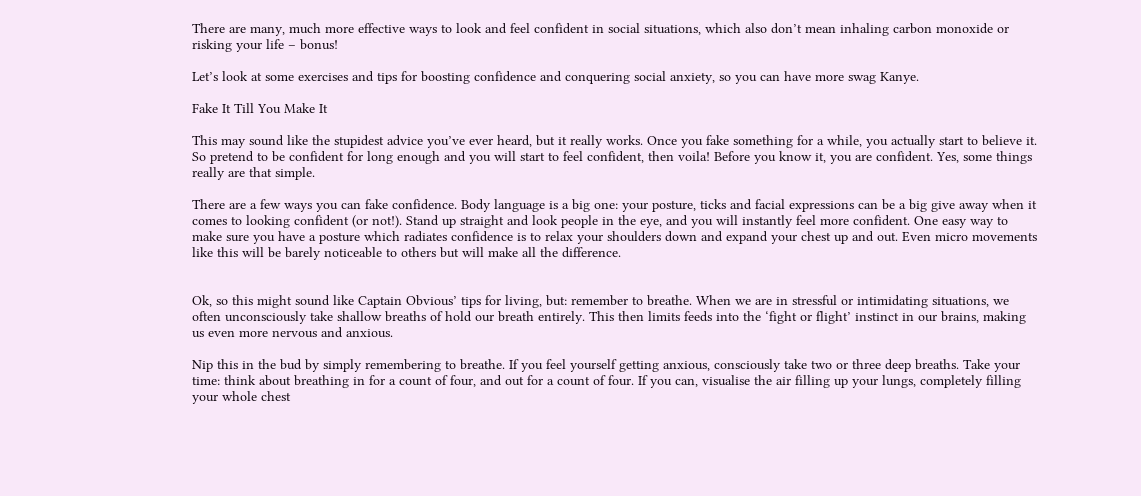There are many, much more effective ways to look and feel confident in social situations, which also don’t mean inhaling carbon monoxide or risking your life – bonus!

Let’s look at some exercises and tips for boosting confidence and conquering social anxiety, so you can have more swag Kanye.

Fake It Till You Make It

This may sound like the stupidest advice you’ve ever heard, but it really works. Once you fake something for a while, you actually start to believe it. So pretend to be confident for long enough and you will start to feel confident, then voila! Before you know it, you are confident. Yes, some things really are that simple.

There are a few ways you can fake confidence. Body language is a big one: your posture, ticks and facial expressions can be a big give away when it comes to looking confident (or not!). Stand up straight and look people in the eye, and you will instantly feel more confident. One easy way to make sure you have a posture which radiates confidence is to relax your shoulders down and expand your chest up and out. Even micro movements like this will be barely noticeable to others but will make all the difference.


Ok, so this might sound like Captain Obvious’ tips for living, but: remember to breathe. When we are in stressful or intimidating situations, we often unconsciously take shallow breaths of hold our breath entirely. This then limits feeds into the ‘fight or flight’ instinct in our brains, making us even more nervous and anxious.

Nip this in the bud by simply remembering to breathe. If you feel yourself getting anxious, consciously take two or three deep breaths. Take your time: think about breathing in for a count of four, and out for a count of four. If you can, visualise the air filling up your lungs, completely filling your whole chest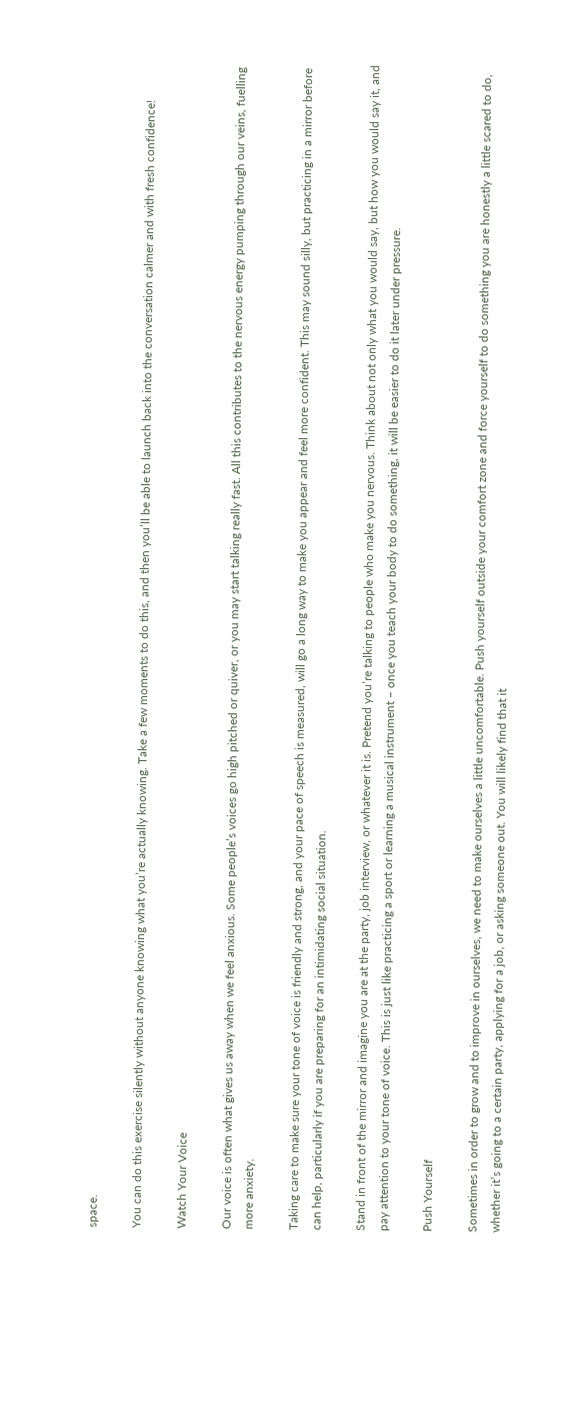space.

You can do this exercise silently without anyone knowing what you’re actually knowing. Take a few moments to do this, and then you’ll be able to launch back into the conversation calmer and with fresh confidence!

Watch Your Voice

Our voice is often what gives us away when we feel anxious. Some people’s voices go high pitched or quiver, or you may start talking really fast. All this contributes to the nervous energy pumping through our veins, fuelling more anxiety.

Taking care to make sure your tone of voice is friendly and strong, and your pace of speech is measured, will go a long way to make you appear and feel more confident. This may sound silly, but practicing in a mirror before can help, particularly if you are preparing for an intimidating social situation.

Stand in front of the mirror and imagine you are at the party, job interview, or whatever it is. Pretend you’re talking to people who make you nervous. Think about not only what you would say, but how you would say it, and pay attention to your tone of voice. This is just like practicing a sport or learning a musical instrument – once you teach your body to do something, it will be easier to do it later under pressure.

Push Yourself

Sometimes in order to grow and to improve in ourselves, we need to make ourselves a little uncomfortable. Push yourself outside your comfort zone and force yourself to do something you are honestly a little scared to do, whether it’s going to a certain party, applying for a job, or asking someone out. You will likely find that it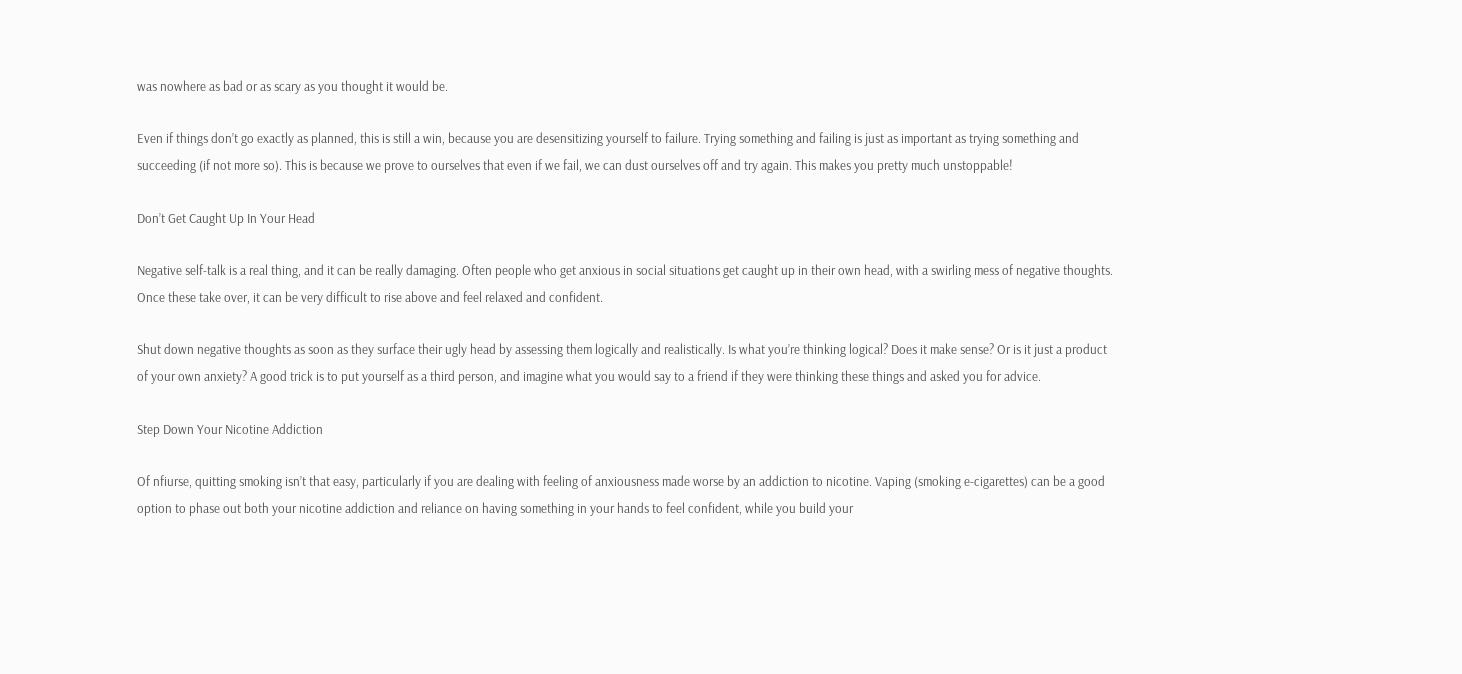was nowhere as bad or as scary as you thought it would be.

Even if things don’t go exactly as planned, this is still a win, because you are desensitizing yourself to failure. Trying something and failing is just as important as trying something and succeeding (if not more so). This is because we prove to ourselves that even if we fail, we can dust ourselves off and try again. This makes you pretty much unstoppable!

Don’t Get Caught Up In Your Head

Negative self-talk is a real thing, and it can be really damaging. Often people who get anxious in social situations get caught up in their own head, with a swirling mess of negative thoughts. Once these take over, it can be very difficult to rise above and feel relaxed and confident.

Shut down negative thoughts as soon as they surface their ugly head by assessing them logically and realistically. Is what you’re thinking logical? Does it make sense? Or is it just a product of your own anxiety? A good trick is to put yourself as a third person, and imagine what you would say to a friend if they were thinking these things and asked you for advice.

Step Down Your Nicotine Addiction

Of nfiurse, quitting smoking isn’t that easy, particularly if you are dealing with feeling of anxiousness made worse by an addiction to nicotine. Vaping (smoking e-cigarettes) can be a good option to phase out both your nicotine addiction and reliance on having something in your hands to feel confident, while you build your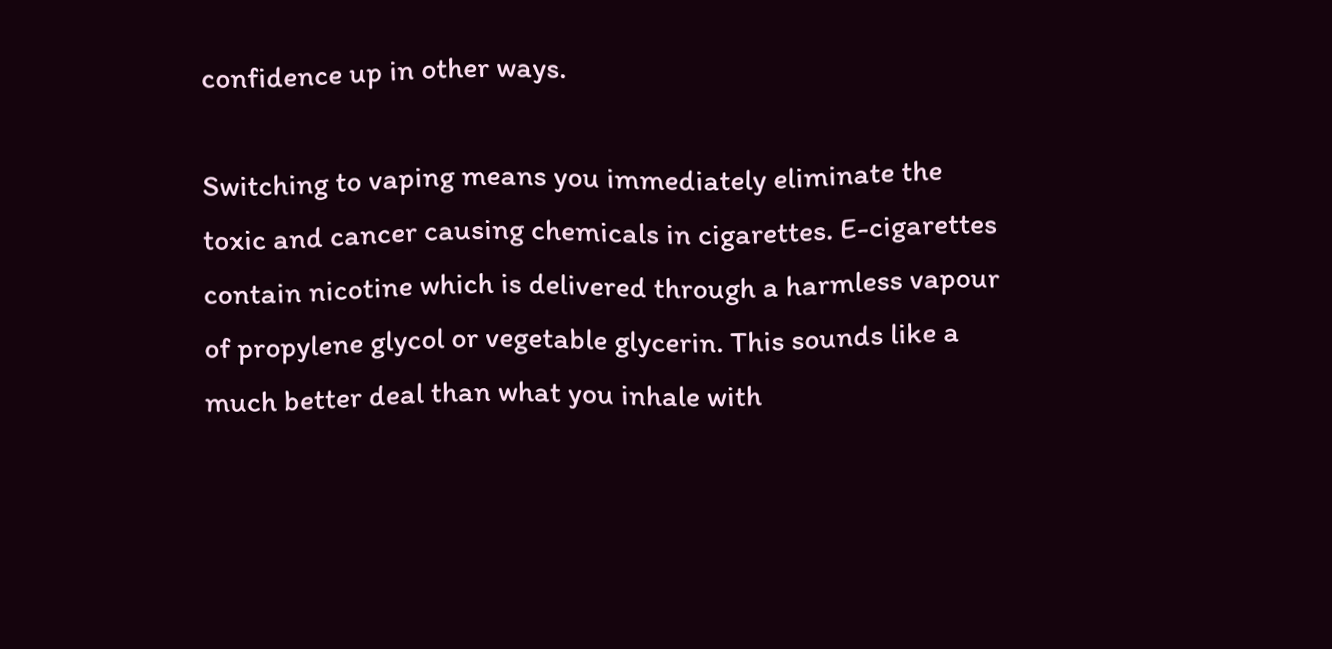confidence up in other ways.

Switching to vaping means you immediately eliminate the toxic and cancer causing chemicals in cigarettes. E-cigarettes contain nicotine which is delivered through a harmless vapour of propylene glycol or vegetable glycerin. This sounds like a much better deal than what you inhale with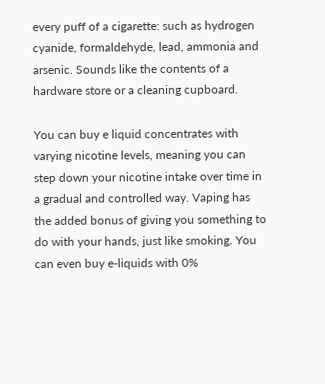every puff of a cigarette: such as hydrogen cyanide, formaldehyde, lead, ammonia and arsenic. Sounds like the contents of a hardware store or a cleaning cupboard.

You can buy e liquid concentrates with varying nicotine levels, meaning you can step down your nicotine intake over time in a gradual and controlled way. Vaping has the added bonus of giving you something to do with your hands, just like smoking. You can even buy e-liquids with 0%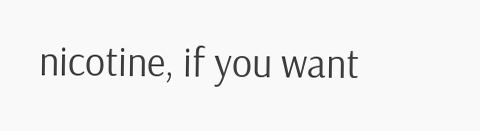nicotine, if you want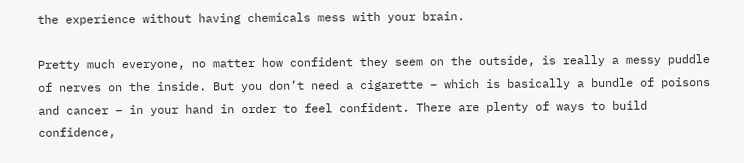the experience without having chemicals mess with your brain.

Pretty much everyone, no matter how confident they seem on the outside, is really a messy puddle of nerves on the inside. But you don’t need a cigarette – which is basically a bundle of poisons and cancer – in your hand in order to feel confident. There are plenty of ways to build confidence,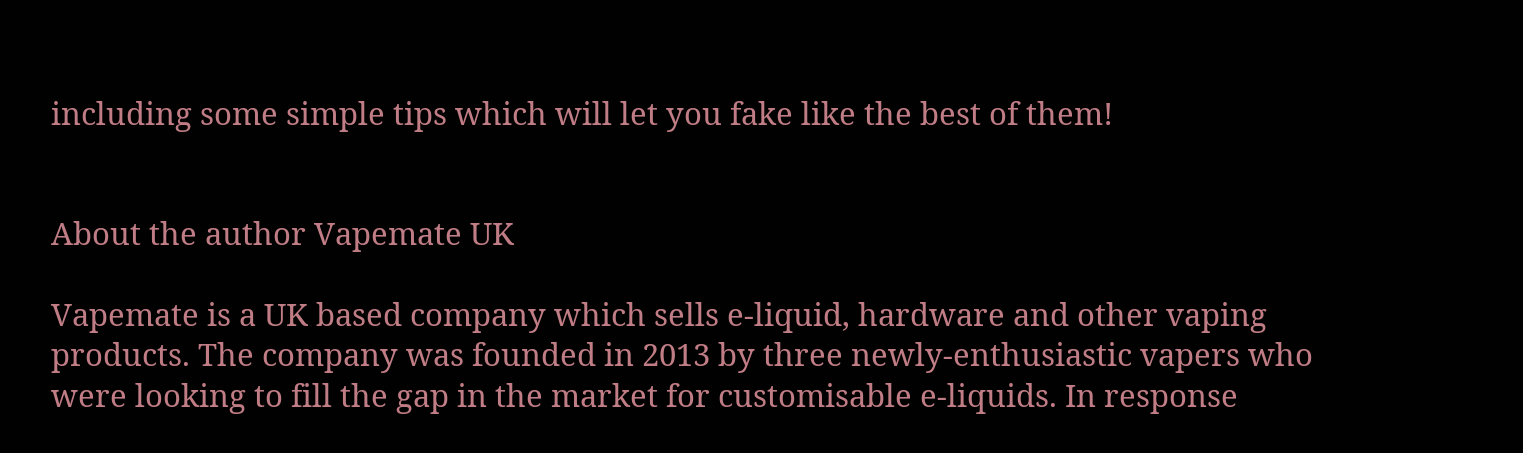including some simple tips which will let you fake like the best of them!


About the author Vapemate UK

Vapemate is a UK based company which sells e-liquid, hardware and other vaping products. The company was founded in 2013 by three newly-enthusiastic vapers who were looking to fill the gap in the market for customisable e-liquids. In response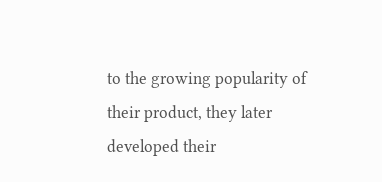to the growing popularity of their product, they later developed their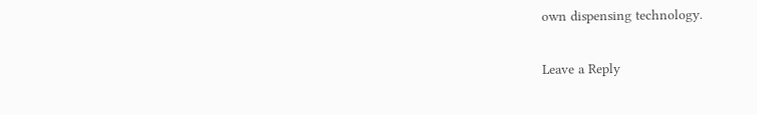own dispensing technology.

Leave a Reply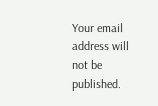Your email address will not be published.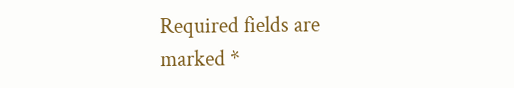Required fields are marked *